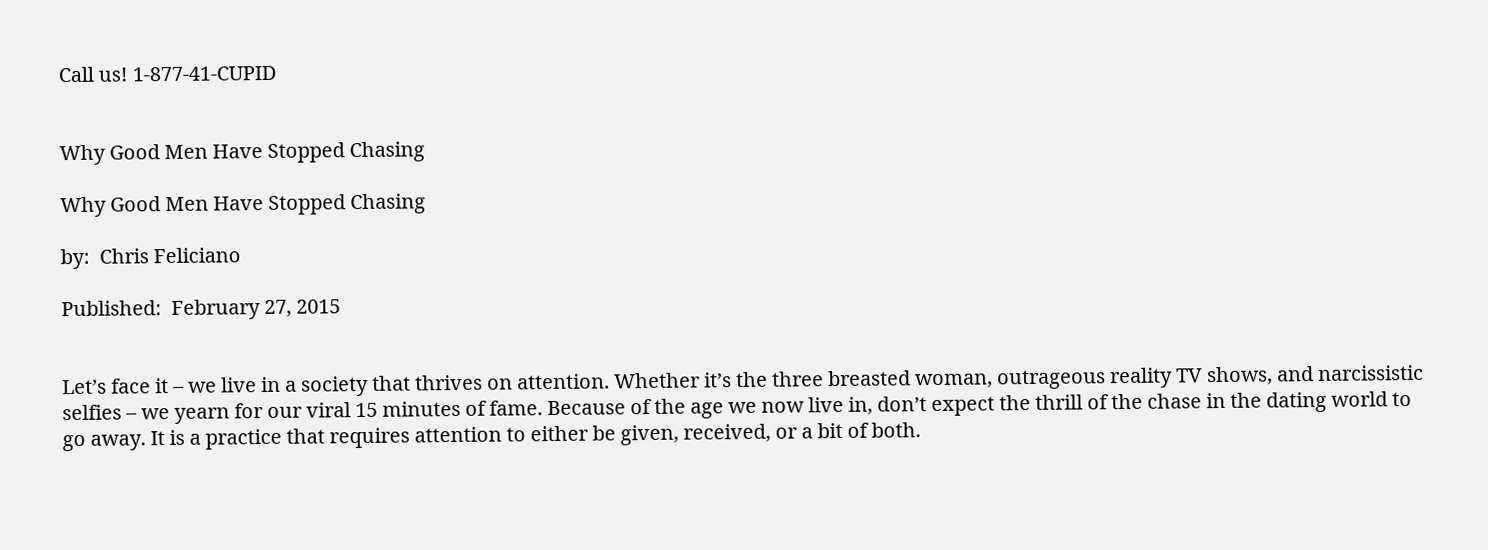Call us! 1-877-41-CUPID


Why Good Men Have Stopped Chasing

Why Good Men Have Stopped Chasing

by:  Chris Feliciano

Published:  February 27, 2015


Let’s face it – we live in a society that thrives on attention. Whether it’s the three breasted woman, outrageous reality TV shows, and narcissistic selfies – we yearn for our viral 15 minutes of fame. Because of the age we now live in, don’t expect the thrill of the chase in the dating world to go away. It is a practice that requires attention to either be given, received, or a bit of both.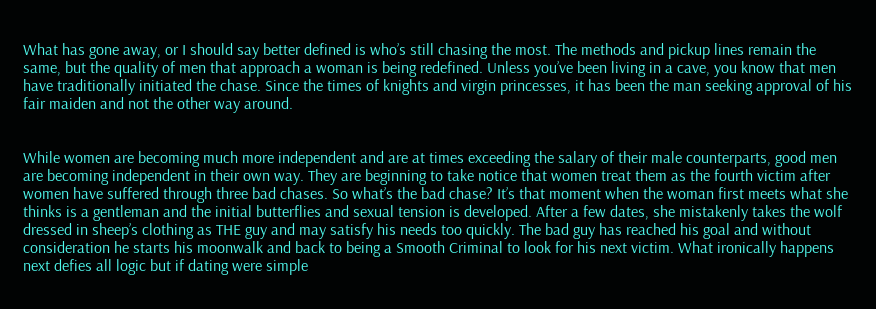What has gone away, or I should say better defined is who’s still chasing the most. The methods and pickup lines remain the same, but the quality of men that approach a woman is being redefined. Unless you’ve been living in a cave, you know that men have traditionally initiated the chase. Since the times of knights and virgin princesses, it has been the man seeking approval of his fair maiden and not the other way around.


While women are becoming much more independent and are at times exceeding the salary of their male counterparts, good men are becoming independent in their own way. They are beginning to take notice that women treat them as the fourth victim after women have suffered through three bad chases. So what’s the bad chase? It’s that moment when the woman first meets what she thinks is a gentleman and the initial butterflies and sexual tension is developed. After a few dates, she mistakenly takes the wolf dressed in sheep’s clothing as THE guy and may satisfy his needs too quickly. The bad guy has reached his goal and without consideration he starts his moonwalk and back to being a Smooth Criminal to look for his next victim. What ironically happens next defies all logic but if dating were simple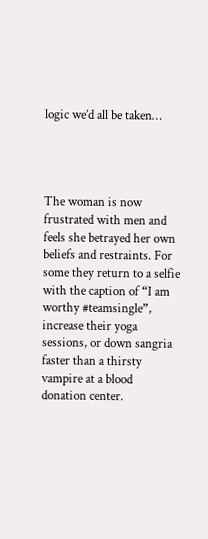logic we’d all be taken…




The woman is now frustrated with men and feels she betrayed her own beliefs and restraints. For some they return to a selfie with the caption of “I am worthy #teamsingle”, increase their yoga sessions, or down sangria faster than a thirsty vampire at a blood donation center.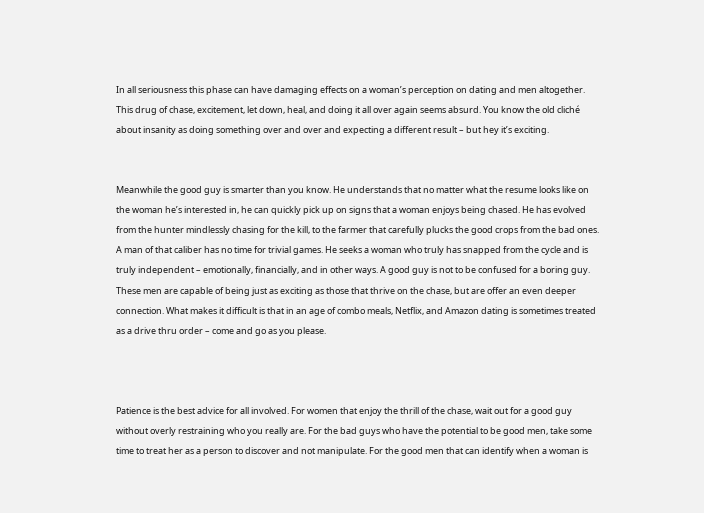In all seriousness this phase can have damaging effects on a woman’s perception on dating and men altogether. This drug of chase, excitement, let down, heal, and doing it all over again seems absurd. You know the old cliché about insanity as doing something over and over and expecting a different result – but hey it’s exciting.


Meanwhile the good guy is smarter than you know. He understands that no matter what the resume looks like on the woman he’s interested in, he can quickly pick up on signs that a woman enjoys being chased. He has evolved from the hunter mindlessly chasing for the kill, to the farmer that carefully plucks the good crops from the bad ones. A man of that caliber has no time for trivial games. He seeks a woman who truly has snapped from the cycle and is truly independent – emotionally, financially, and in other ways. A good guy is not to be confused for a boring guy. These men are capable of being just as exciting as those that thrive on the chase, but are offer an even deeper connection. What makes it difficult is that in an age of combo meals, Netflix, and Amazon dating is sometimes treated as a drive thru order – come and go as you please.



Patience is the best advice for all involved. For women that enjoy the thrill of the chase, wait out for a good guy without overly restraining who you really are. For the bad guys who have the potential to be good men, take some time to treat her as a person to discover and not manipulate. For the good men that can identify when a woman is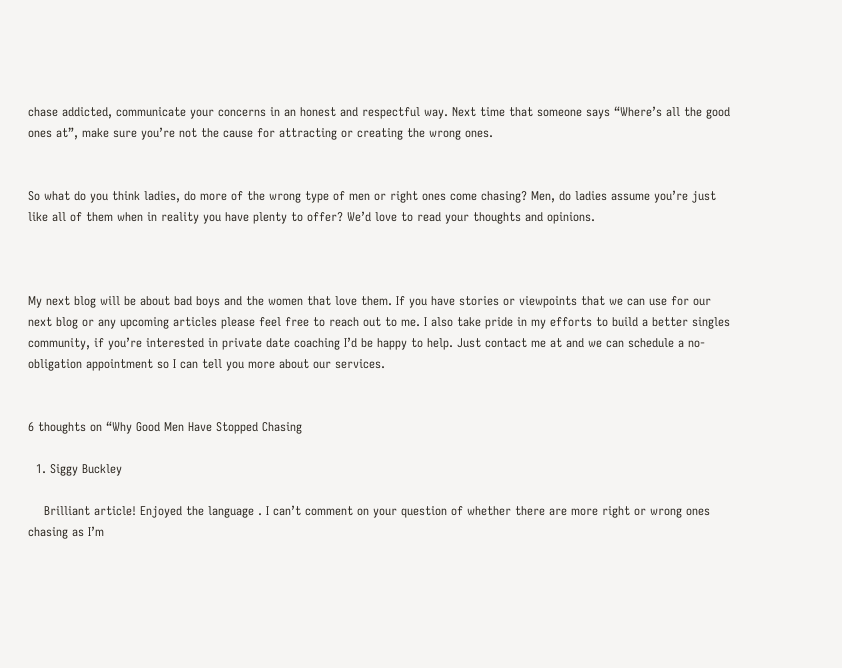chase addicted, communicate your concerns in an honest and respectful way. Next time that someone says “Where’s all the good ones at”, make sure you’re not the cause for attracting or creating the wrong ones.


So what do you think ladies, do more of the wrong type of men or right ones come chasing? Men, do ladies assume you’re just like all of them when in reality you have plenty to offer? We’d love to read your thoughts and opinions.



My next blog will be about bad boys and the women that love them. If you have stories or viewpoints that we can use for our next blog or any upcoming articles please feel free to reach out to me. I also take pride in my efforts to build a better singles community, if you’re interested in private date coaching I’d be happy to help. Just contact me at and we can schedule a no-obligation appointment so I can tell you more about our services.


6 thoughts on “Why Good Men Have Stopped Chasing

  1. Siggy Buckley

    Brilliant article! Enjoyed the language . I can’t comment on your question of whether there are more right or wrong ones chasing as I’m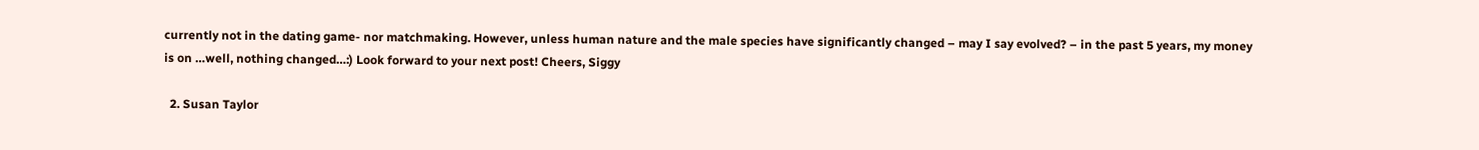currently not in the dating game- nor matchmaking. However, unless human nature and the male species have significantly changed – may I say evolved? – in the past 5 years, my money is on …well, nothing changed…:) Look forward to your next post! Cheers, Siggy

  2. Susan Taylor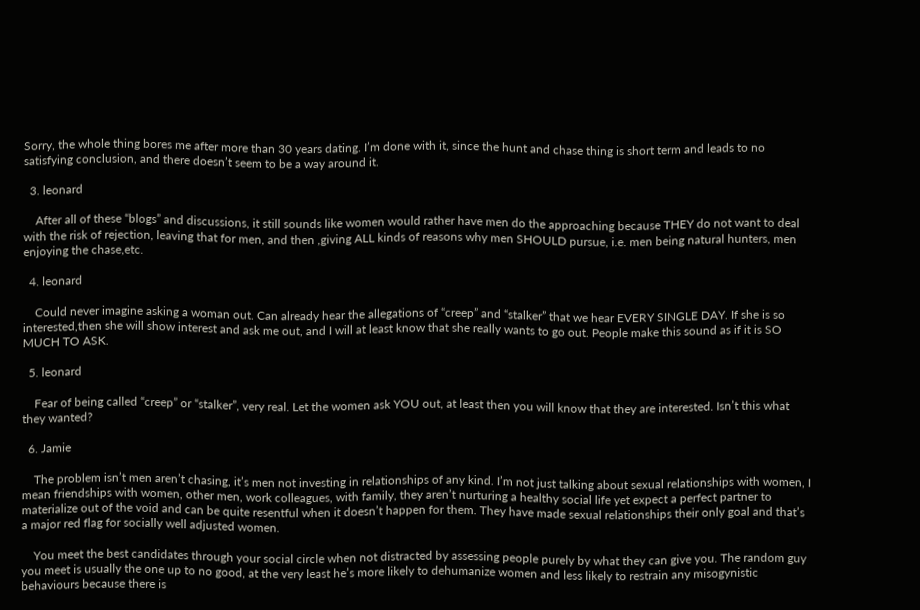Sorry, the whole thing bores me after more than 30 years dating. I’m done with it, since the hunt and chase thing is short term and leads to no satisfying conclusion, and there doesn’t seem to be a way around it.

  3. leonard

    After all of these “blogs” and discussions, it still sounds like women would rather have men do the approaching because THEY do not want to deal with the risk of rejection, leaving that for men, and then ,giving ALL kinds of reasons why men SHOULD pursue, i.e. men being natural hunters, men enjoying the chase,etc.

  4. leonard

    Could never imagine asking a woman out. Can already hear the allegations of “creep” and “stalker” that we hear EVERY SINGLE DAY. If she is so interested,then she will show interest and ask me out, and I will at least know that she really wants to go out. People make this sound as if it is SO MUCH TO ASK.

  5. leonard

    Fear of being called “creep” or “stalker”, very real. Let the women ask YOU out, at least then you will know that they are interested. Isn’t this what they wanted?

  6. Jamie

    The problem isn’t men aren’t chasing, it’s men not investing in relationships of any kind. I’m not just talking about sexual relationships with women, I mean friendships with women, other men, work colleagues, with family, they aren’t nurturing a healthy social life yet expect a perfect partner to materialize out of the void and can be quite resentful when it doesn’t happen for them. They have made sexual relationships their only goal and that’s a major red flag for socially well adjusted women.

    You meet the best candidates through your social circle when not distracted by assessing people purely by what they can give you. The random guy you meet is usually the one up to no good, at the very least he’s more likely to dehumanize women and less likely to restrain any misogynistic behaviours because there is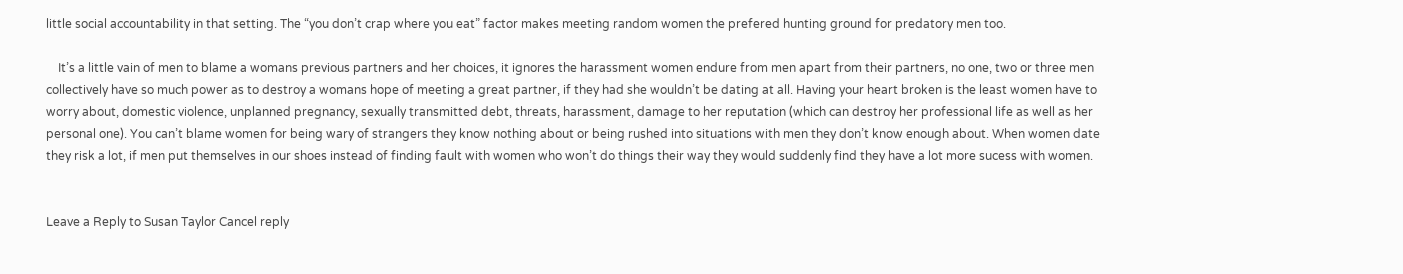little social accountability in that setting. The “you don’t crap where you eat” factor makes meeting random women the prefered hunting ground for predatory men too.

    It’s a little vain of men to blame a womans previous partners and her choices, it ignores the harassment women endure from men apart from their partners, no one, two or three men collectively have so much power as to destroy a womans hope of meeting a great partner, if they had she wouldn’t be dating at all. Having your heart broken is the least women have to worry about, domestic violence, unplanned pregnancy, sexually transmitted debt, threats, harassment, damage to her reputation (which can destroy her professional life as well as her personal one). You can’t blame women for being wary of strangers they know nothing about or being rushed into situations with men they don’t know enough about. When women date they risk a lot, if men put themselves in our shoes instead of finding fault with women who won’t do things their way they would suddenly find they have a lot more sucess with women.


Leave a Reply to Susan Taylor Cancel reply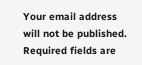Your email address will not be published. Required fields are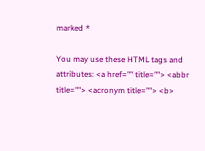marked *

You may use these HTML tags and attributes: <a href="" title=""> <abbr title=""> <acronym title=""> <b>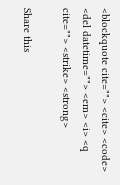<blockquote cite=""> <cite> <code> <del datetime=""> <em> <i> <q cite=""> <strike> <strong>

Share this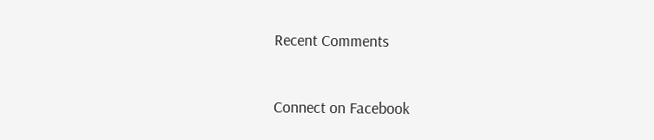Recent Comments


Connect on Facebook